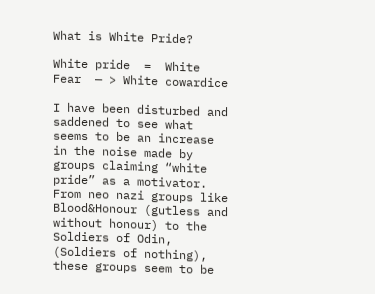What is White Pride?

White pride  =  White Fear  — > White cowardice

I have been disturbed and saddened to see what seems to be an increase in the noise made by groups claiming “white pride” as a motivator.   From neo nazi groups like Blood&Honour (gutless and without honour) to the Soldiers of Odin,  (Soldiers of nothing), these groups seem to be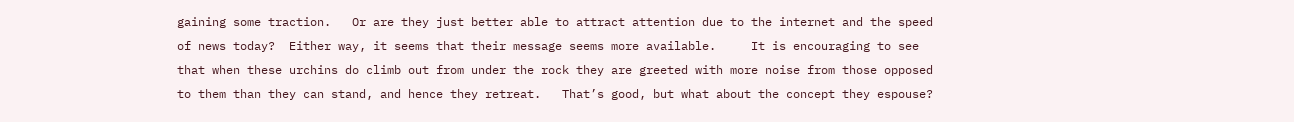gaining some traction.   Or are they just better able to attract attention due to the internet and the speed of news today?  Either way, it seems that their message seems more available.     It is encouraging to see that when these urchins do climb out from under the rock they are greeted with more noise from those opposed to them than they can stand, and hence they retreat.   That’s good, but what about the concept they espouse?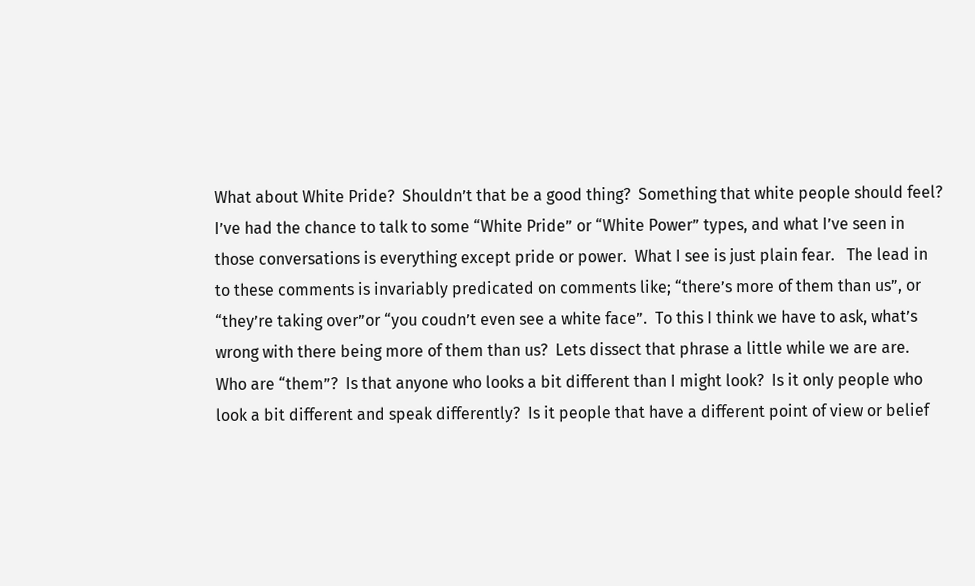What about White Pride?  Shouldn’t that be a good thing?  Something that white people should feel?     I’ve had the chance to talk to some “White Pride” or “White Power” types, and what I’ve seen in those conversations is everything except pride or power.  What I see is just plain fear.   The lead in to these comments is invariably predicated on comments like; “there’s more of them than us”, or “they’re taking over”or “you coudn’t even see a white face”.  To this I think we have to ask, what’s wrong with there being more of them than us?  Lets dissect that phrase a little while we are are.  Who are “them”?  Is that anyone who looks a bit different than I might look?  Is it only people who look a bit different and speak differently?  Is it people that have a different point of view or belief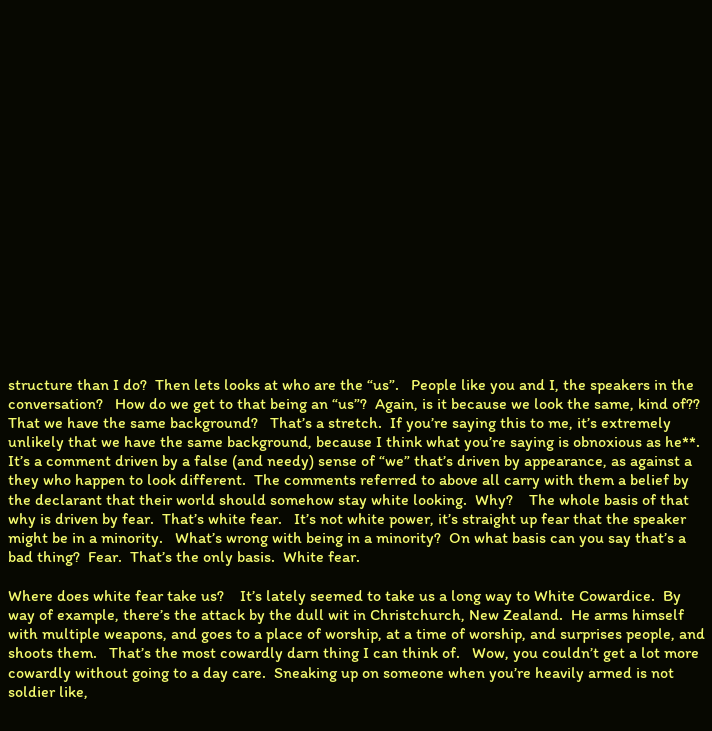structure than I do?  Then lets looks at who are the “us”.   People like you and I, the speakers in the conversation?   How do we get to that being an “us”?  Again, is it because we look the same, kind of??  That we have the same background?   That’s a stretch.  If you’re saying this to me, it’s extremely unlikely that we have the same background, because I think what you’re saying is obnoxious as he**.   It’s a comment driven by a false (and needy) sense of “we” that’s driven by appearance, as against a they who happen to look different.  The comments referred to above all carry with them a belief by the declarant that their world should somehow stay white looking.  Why?    The whole basis of that why is driven by fear.  That’s white fear.   It’s not white power, it’s straight up fear that the speaker might be in a minority.   What’s wrong with being in a minority?  On what basis can you say that’s a bad thing?  Fear.  That’s the only basis.  White fear.

Where does white fear take us?    It’s lately seemed to take us a long way to White Cowardice.  By way of example, there’s the attack by the dull wit in Christchurch, New Zealand.  He arms himself with multiple weapons, and goes to a place of worship, at a time of worship, and surprises people, and shoots them.   That’s the most cowardly darn thing I can think of.   Wow, you couldn’t get a lot more cowardly without going to a day care.  Sneaking up on someone when you’re heavily armed is not soldier like,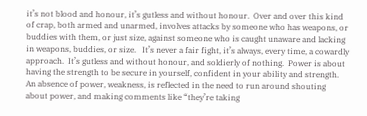it’s not blood and honour, it’s gutless and without honour.  Over and over this kind of crap, both armed and unarmed, involves attacks by someone who has weapons, or buddies with them, or just size, against someone who is caught unaware and lacking in weapons, buddies, or size.   It’s never a fair fight, it’s always, every time, a cowardly approach.  It’s gutless and without honour, and soldierly of nothing.  Power is about having the strength to be secure in yourself, confident in your ability and strength.  An absence of power, weakness, is reflected in the need to run around shouting about power, and making comments like “they’re taking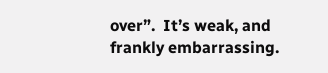over”.  It’s weak, and frankly embarrassing.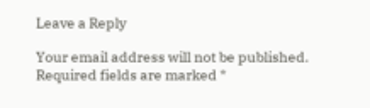Leave a Reply

Your email address will not be published. Required fields are marked *